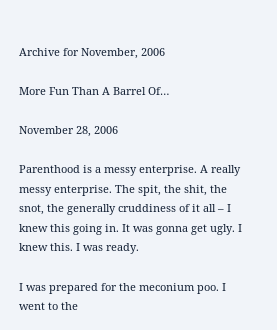Archive for November, 2006

More Fun Than A Barrel Of…

November 28, 2006

Parenthood is a messy enterprise. A really messy enterprise. The spit, the shit, the snot, the generally cruddiness of it all – I knew this going in. It was gonna get ugly. I knew this. I was ready.

I was prepared for the meconium poo. I went to the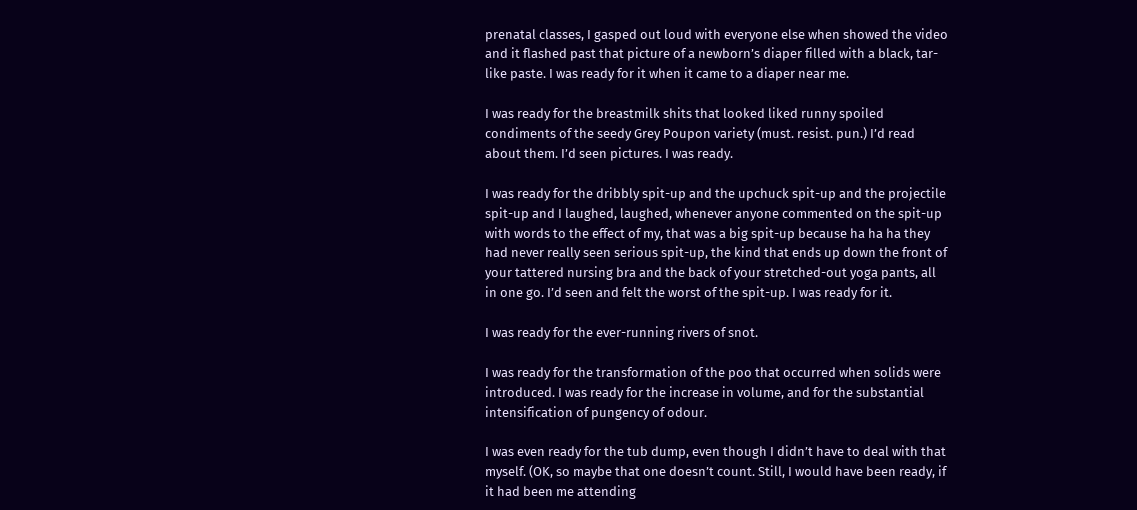prenatal classes, I gasped out loud with everyone else when showed the video and it flashed past that picture of a newborn’s diaper filled with a black, tar-like paste. I was ready for it when it came to a diaper near me.

I was ready for the breastmilk shits that looked liked runny spoiled condiments of the seedy Grey Poupon variety (must. resist. pun.) I’d read about them. I’d seen pictures. I was ready.

I was ready for the dribbly spit-up and the upchuck spit-up and the projectile spit-up and I laughed, laughed, whenever anyone commented on the spit-up with words to the effect of my, that was a big spit-up because ha ha ha they had never really seen serious spit-up, the kind that ends up down the front of your tattered nursing bra and the back of your stretched-out yoga pants, all in one go. I’d seen and felt the worst of the spit-up. I was ready for it.

I was ready for the ever-running rivers of snot.

I was ready for the transformation of the poo that occurred when solids were introduced. I was ready for the increase in volume, and for the substantial intensification of pungency of odour.

I was even ready for the tub dump, even though I didn’t have to deal with that myself. (OK, so maybe that one doesn’t count. Still, I would have been ready, if it had been me attending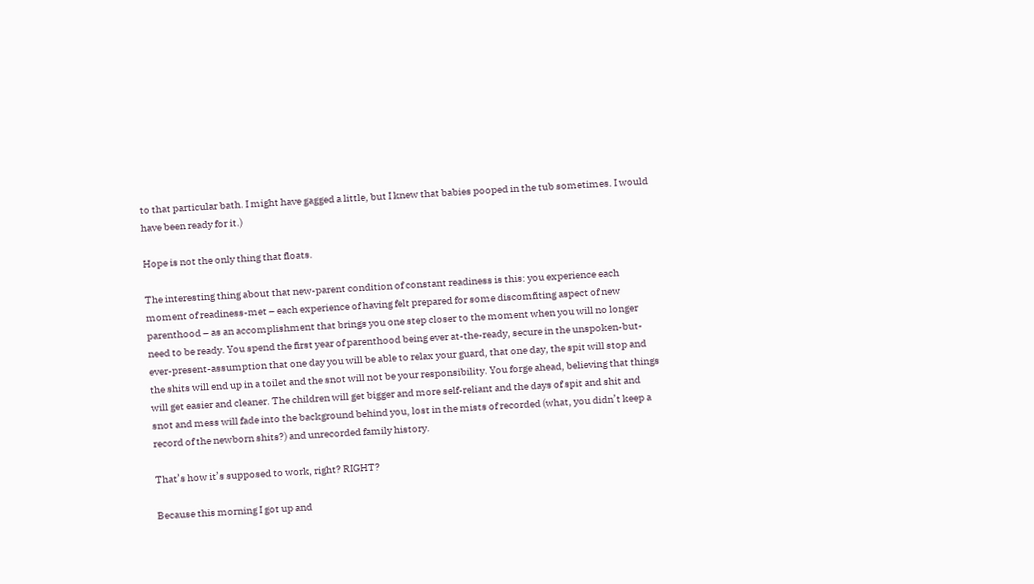to that particular bath. I might have gagged a little, but I knew that babies pooped in the tub sometimes. I would have been ready for it.)

Hope is not the only thing that floats.

The interesting thing about that new-parent condition of constant readiness is this: you experience each moment of readiness-met – each experience of having felt prepared for some discomfiting aspect of new parenthood – as an accomplishment that brings you one step closer to the moment when you will no longer need to be ready. You spend the first year of parenthood being ever at-the-ready, secure in the unspoken-but-ever-present-assumption that one day you will be able to relax your guard, that one day, the spit will stop and the shits will end up in a toilet and the snot will not be your responsibility. You forge ahead, believing that things will get easier and cleaner. The children will get bigger and more self-reliant and the days of spit and shit and snot and mess will fade into the background behind you, lost in the mists of recorded (what, you didn’t keep a record of the newborn shits?) and unrecorded family history.

That’s how it’s supposed to work, right? RIGHT?

Because this morning I got up and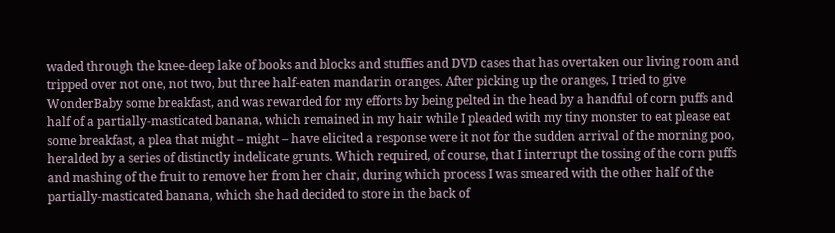waded through the knee-deep lake of books and blocks and stuffies and DVD cases that has overtaken our living room and tripped over not one, not two, but three half-eaten mandarin oranges. After picking up the oranges, I tried to give WonderBaby some breakfast, and was rewarded for my efforts by being pelted in the head by a handful of corn puffs and half of a partially-masticated banana, which remained in my hair while I pleaded with my tiny monster to eat please eat some breakfast, a plea that might – might – have elicited a response were it not for the sudden arrival of the morning poo, heralded by a series of distinctly indelicate grunts. Which required, of course, that I interrupt the tossing of the corn puffs and mashing of the fruit to remove her from her chair, during which process I was smeared with the other half of the partially-masticated banana, which she had decided to store in the back of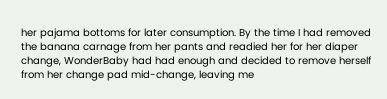her pajama bottoms for later consumption. By the time I had removed the banana carnage from her pants and readied her for her diaper change, WonderBaby had had enough and decided to remove herself from her change pad mid-change, leaving me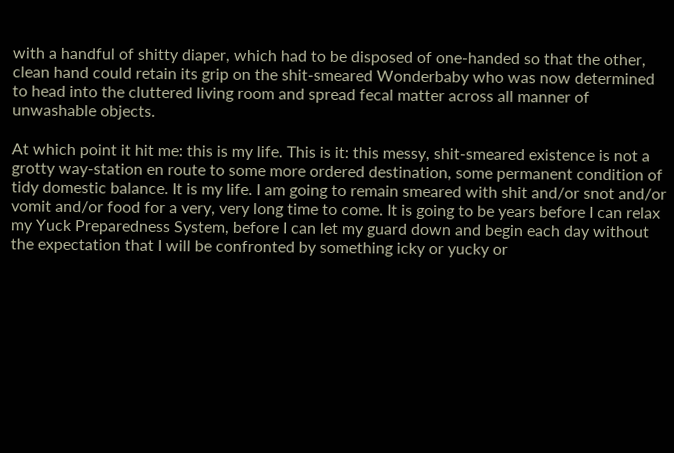with a handful of shitty diaper, which had to be disposed of one-handed so that the other, clean hand could retain its grip on the shit-smeared Wonderbaby who was now determined to head into the cluttered living room and spread fecal matter across all manner of unwashable objects.

At which point it hit me: this is my life. This is it: this messy, shit-smeared existence is not a grotty way-station en route to some more ordered destination, some permanent condition of tidy domestic balance. It is my life. I am going to remain smeared with shit and/or snot and/or vomit and/or food for a very, very long time to come. It is going to be years before I can relax my Yuck Preparedness System, before I can let my guard down and begin each day without the expectation that I will be confronted by something icky or yucky or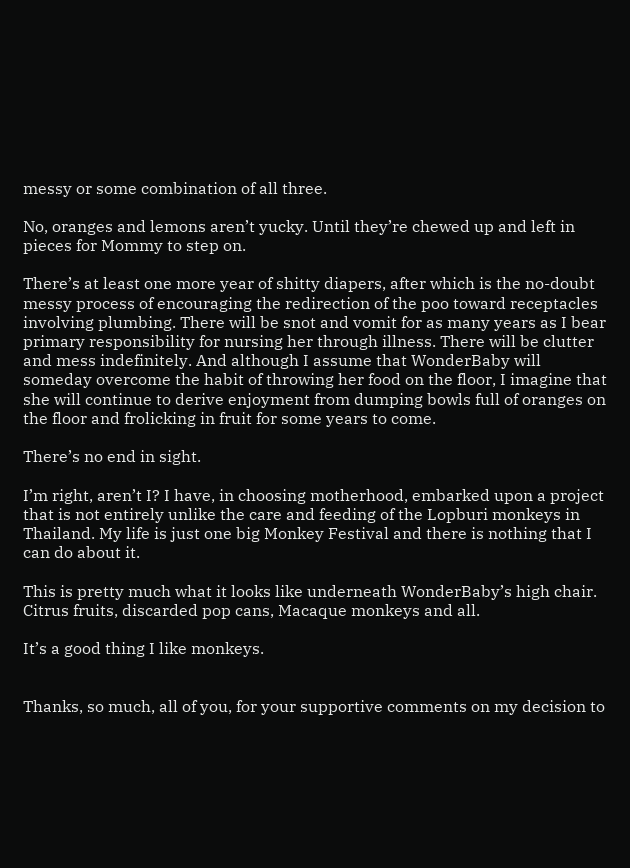messy or some combination of all three.

No, oranges and lemons aren’t yucky. Until they’re chewed up and left in pieces for Mommy to step on.

There’s at least one more year of shitty diapers, after which is the no-doubt messy process of encouraging the redirection of the poo toward receptacles involving plumbing. There will be snot and vomit for as many years as I bear primary responsibility for nursing her through illness. There will be clutter and mess indefinitely. And although I assume that WonderBaby will someday overcome the habit of throwing her food on the floor, I imagine that she will continue to derive enjoyment from dumping bowls full of oranges on the floor and frolicking in fruit for some years to come.

There’s no end in sight.

I’m right, aren’t I? I have, in choosing motherhood, embarked upon a project that is not entirely unlike the care and feeding of the Lopburi monkeys in Thailand. My life is just one big Monkey Festival and there is nothing that I can do about it.

This is pretty much what it looks like underneath WonderBaby’s high chair. Citrus fruits, discarded pop cans, Macaque monkeys and all.

It’s a good thing I like monkeys.


Thanks, so much, all of you, for your supportive comments on my decision to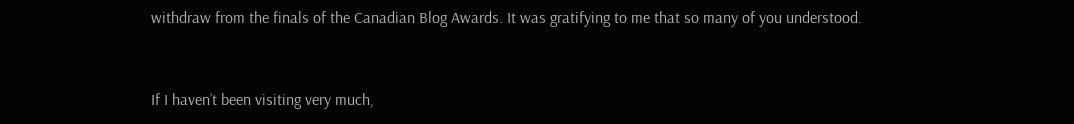withdraw from the finals of the Canadian Blog Awards. It was gratifying to me that so many of you understood.


If I haven’t been visiting very much,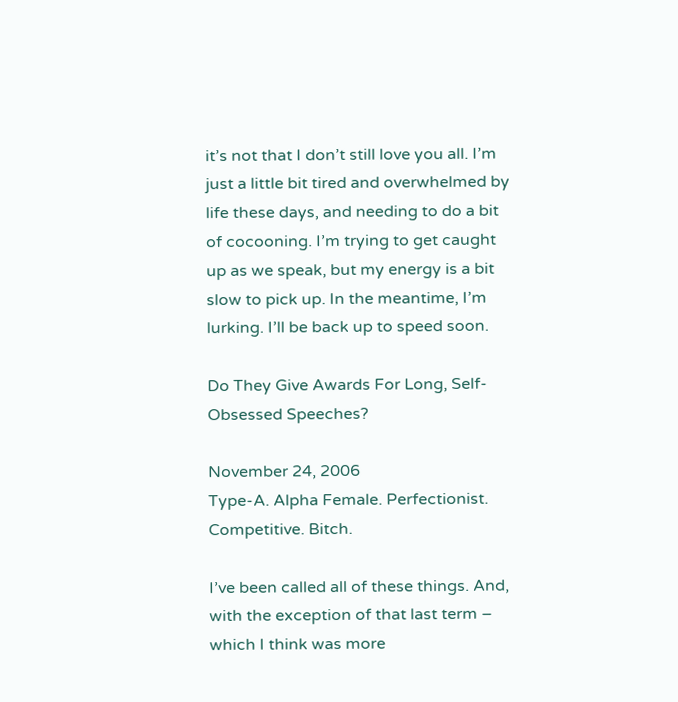it’s not that I don’t still love you all. I’m just a little bit tired and overwhelmed by life these days, and needing to do a bit of cocooning. I’m trying to get caught up as we speak, but my energy is a bit slow to pick up. In the meantime, I’m lurking. I’ll be back up to speed soon.

Do They Give Awards For Long, Self-Obsessed Speeches?

November 24, 2006
Type-A. Alpha Female. Perfectionist. Competitive. Bitch.

I’ve been called all of these things. And, with the exception of that last term – which I think was more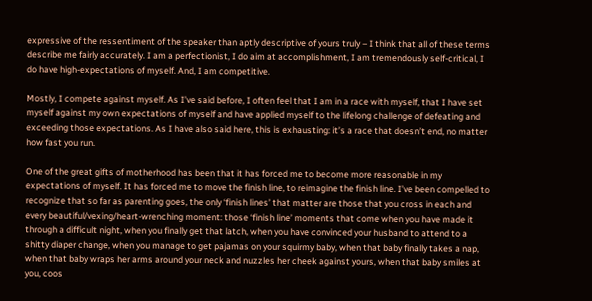expressive of the ressentiment of the speaker than aptly descriptive of yours truly – I think that all of these terms describe me fairly accurately. I am a perfectionist, I do aim at accomplishment, I am tremendously self-critical, I do have high-expectations of myself. And, I am competitive.

Mostly, I compete against myself. As I’ve said before, I often feel that I am in a race with myself, that I have set myself against my own expectations of myself and have applied myself to the lifelong challenge of defeating and exceeding those expectations. As I have also said here, this is exhausting: it’s a race that doesn’t end, no matter how fast you run.

One of the great gifts of motherhood has been that it has forced me to become more reasonable in my expectations of myself. It has forced me to move the finish line, to reimagine the finish line. I’ve been compelled to recognize that so far as parenting goes, the only ‘finish lines’ that matter are those that you cross in each and every beautiful/vexing/heart-wrenching moment: those ‘finish line’ moments that come when you have made it through a difficult night, when you finally get that latch, when you have convinced your husband to attend to a shitty diaper change, when you manage to get pajamas on your squirmy baby, when that baby finally takes a nap, when that baby wraps her arms around your neck and nuzzles her cheek against yours, when that baby smiles at you, coos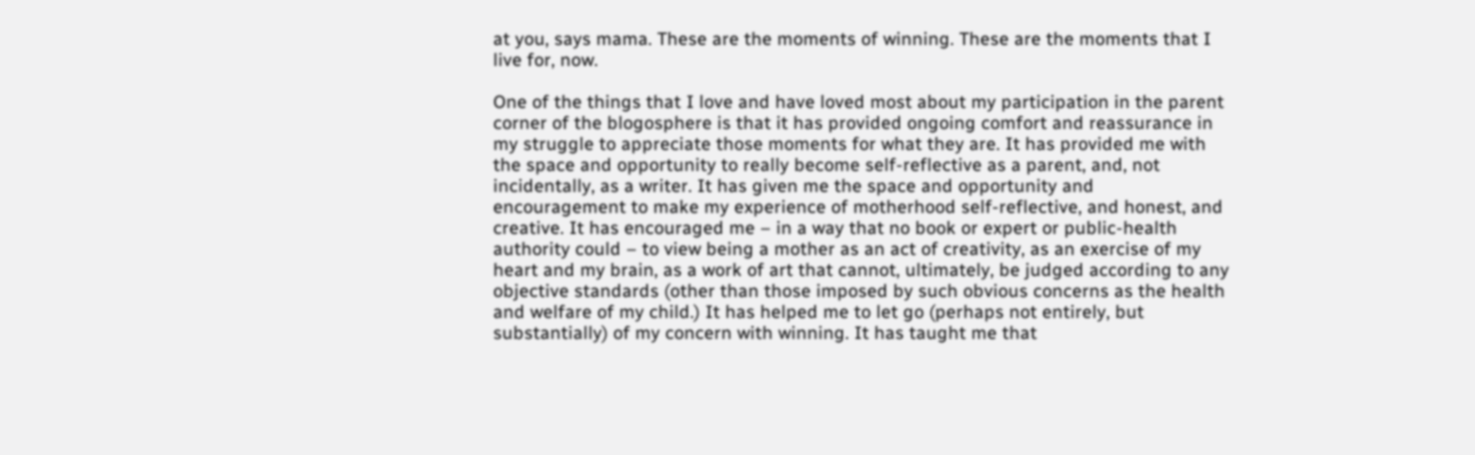at you, says mama. These are the moments of winning. These are the moments that I live for, now.

One of the things that I love and have loved most about my participation in the parent corner of the blogosphere is that it has provided ongoing comfort and reassurance in my struggle to appreciate those moments for what they are. It has provided me with the space and opportunity to really become self-reflective as a parent, and, not incidentally, as a writer. It has given me the space and opportunity and encouragement to make my experience of motherhood self-reflective, and honest, and creative. It has encouraged me – in a way that no book or expert or public-health authority could – to view being a mother as an act of creativity, as an exercise of my heart and my brain, as a work of art that cannot, ultimately, be judged according to any objective standards (other than those imposed by such obvious concerns as the health and welfare of my child.) It has helped me to let go (perhaps not entirely, but substantially) of my concern with winning. It has taught me that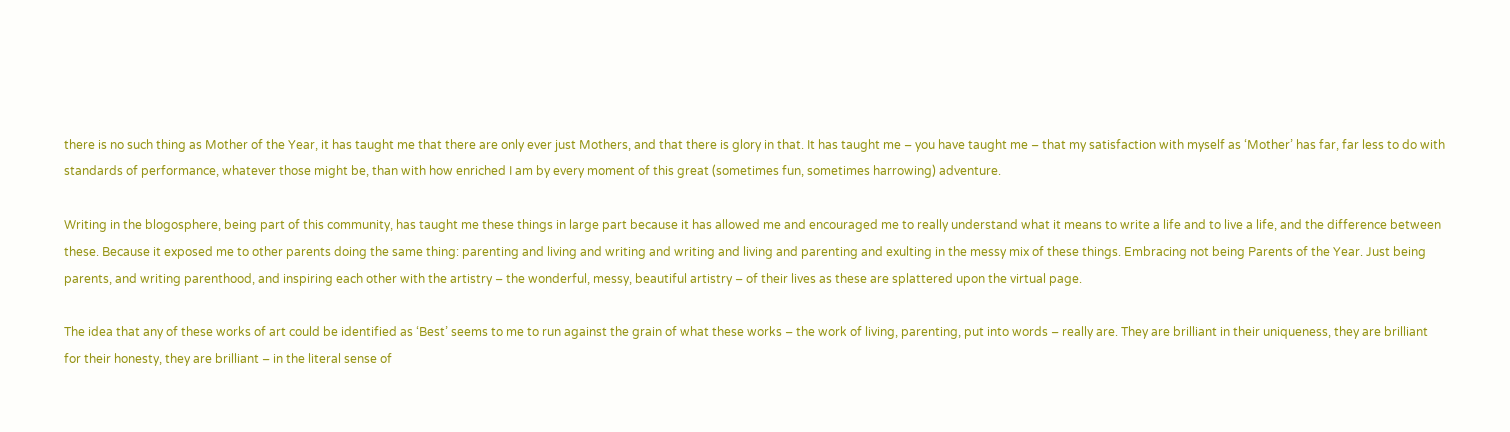there is no such thing as Mother of the Year, it has taught me that there are only ever just Mothers, and that there is glory in that. It has taught me – you have taught me – that my satisfaction with myself as ‘Mother’ has far, far less to do with standards of performance, whatever those might be, than with how enriched I am by every moment of this great (sometimes fun, sometimes harrowing) adventure.

Writing in the blogosphere, being part of this community, has taught me these things in large part because it has allowed me and encouraged me to really understand what it means to write a life and to live a life, and the difference between these. Because it exposed me to other parents doing the same thing: parenting and living and writing and writing and living and parenting and exulting in the messy mix of these things. Embracing not being Parents of the Year. Just being parents, and writing parenthood, and inspiring each other with the artistry – the wonderful, messy, beautiful artistry – of their lives as these are splattered upon the virtual page.

The idea that any of these works of art could be identified as ‘Best’ seems to me to run against the grain of what these works – the work of living, parenting, put into words – really are. They are brilliant in their uniqueness, they are brilliant for their honesty, they are brilliant – in the literal sense of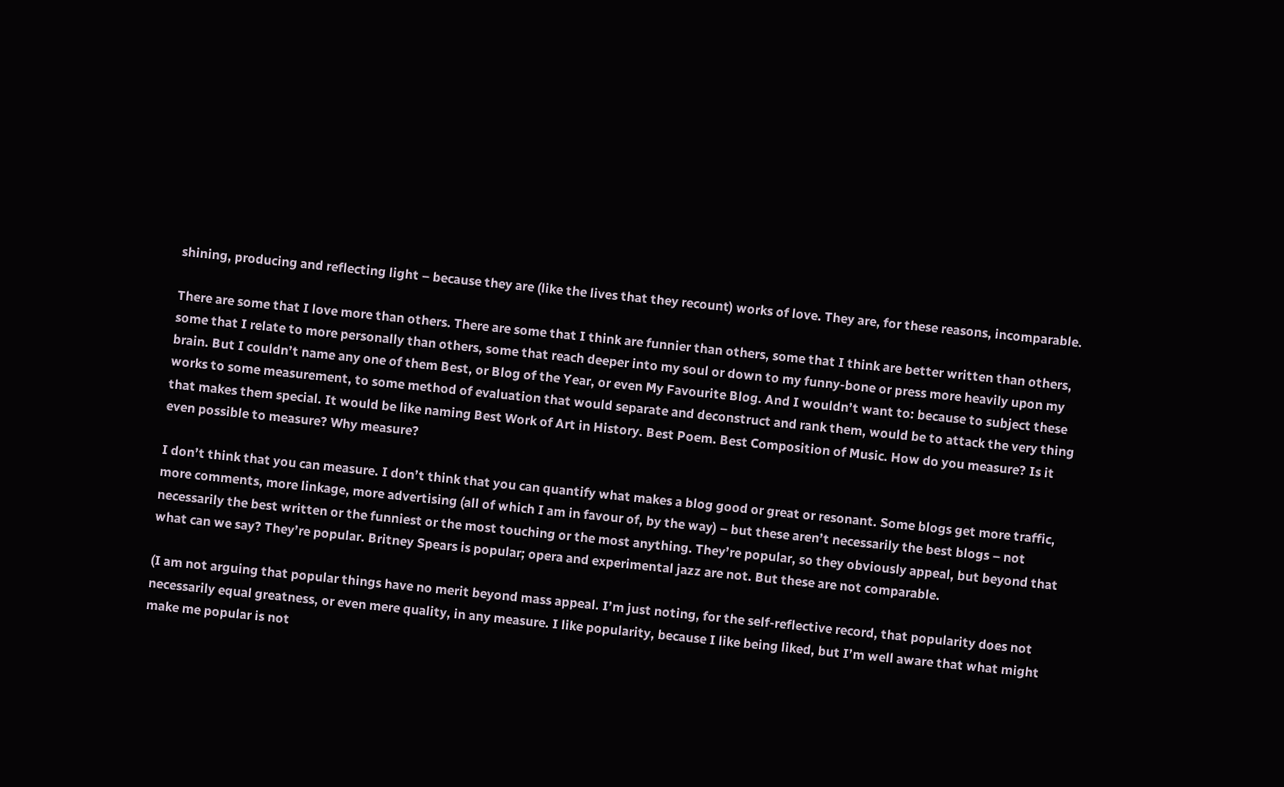shining, producing and reflecting light – because they are (like the lives that they recount) works of love. They are, for these reasons, incomparable.

There are some that I love more than others. There are some that I think are funnier than others, some that I think are better written than others, some that I relate to more personally than others, some that reach deeper into my soul or down to my funny-bone or press more heavily upon my brain. But I couldn’t name any one of them Best, or Blog of the Year, or even My Favourite Blog. And I wouldn’t want to: because to subject these works to some measurement, to some method of evaluation that would separate and deconstruct and rank them, would be to attack the very thing that makes them special. It would be like naming Best Work of Art in History. Best Poem. Best Composition of Music. How do you measure? Is it even possible to measure? Why measure?

I don’t think that you can measure. I don’t think that you can quantify what makes a blog good or great or resonant. Some blogs get more traffic, more comments, more linkage, more advertising (all of which I am in favour of, by the way) – but these aren’t necessarily the best blogs – not necessarily the best written or the funniest or the most touching or the most anything. They’re popular, so they obviously appeal, but beyond that what can we say? They’re popular. Britney Spears is popular; opera and experimental jazz are not. But these are not comparable.

(I am not arguing that popular things have no merit beyond mass appeal. I’m just noting, for the self-reflective record, that popularity does not necessarily equal greatness, or even mere quality, in any measure. I like popularity, because I like being liked, but I’m well aware that what might make me popular is not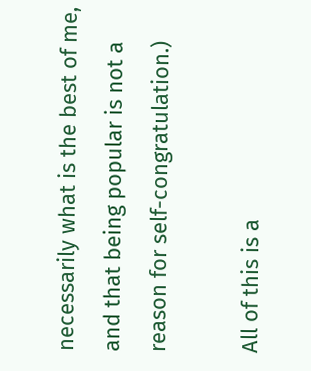necessarily what is the best of me, and that being popular is not a reason for self-congratulation.)

All of this is a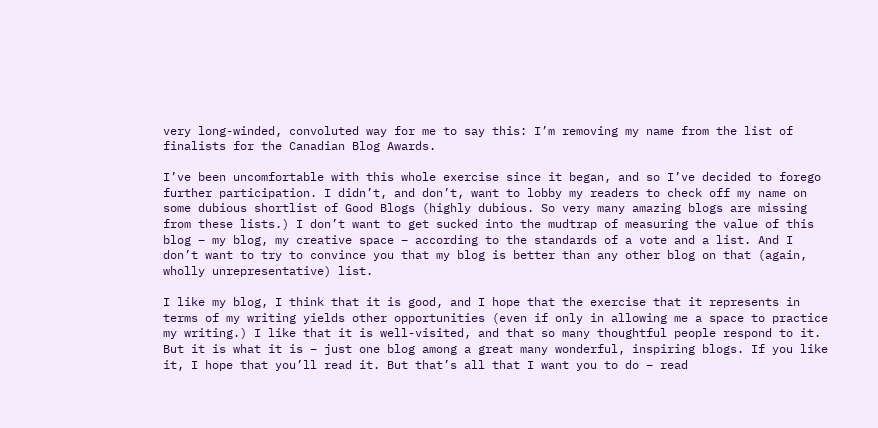very long-winded, convoluted way for me to say this: I’m removing my name from the list of finalists for the Canadian Blog Awards.

I’ve been uncomfortable with this whole exercise since it began, and so I’ve decided to forego further participation. I didn’t, and don’t, want to lobby my readers to check off my name on some dubious shortlist of Good Blogs (highly dubious. So very many amazing blogs are missing from these lists.) I don’t want to get sucked into the mudtrap of measuring the value of this blog – my blog, my creative space – according to the standards of a vote and a list. And I don’t want to try to convince you that my blog is better than any other blog on that (again, wholly unrepresentative) list.

I like my blog, I think that it is good, and I hope that the exercise that it represents in terms of my writing yields other opportunities (even if only in allowing me a space to practice my writing.) I like that it is well-visited, and that so many thoughtful people respond to it. But it is what it is – just one blog among a great many wonderful, inspiring blogs. If you like it, I hope that you’ll read it. But that’s all that I want you to do – read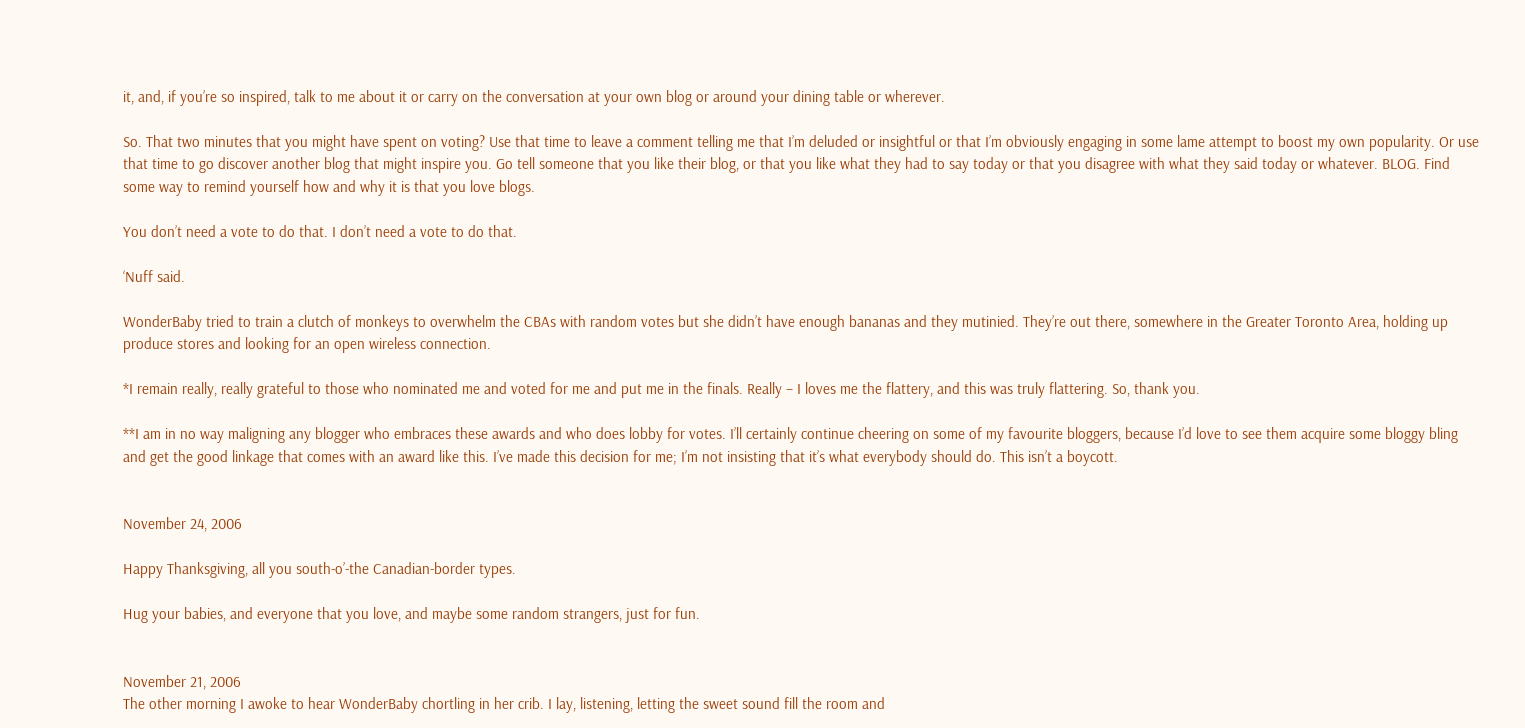it, and, if you’re so inspired, talk to me about it or carry on the conversation at your own blog or around your dining table or wherever.

So. That two minutes that you might have spent on voting? Use that time to leave a comment telling me that I’m deluded or insightful or that I’m obviously engaging in some lame attempt to boost my own popularity. Or use that time to go discover another blog that might inspire you. Go tell someone that you like their blog, or that you like what they had to say today or that you disagree with what they said today or whatever. BLOG. Find some way to remind yourself how and why it is that you love blogs.

You don’t need a vote to do that. I don’t need a vote to do that.

‘Nuff said.

WonderBaby tried to train a clutch of monkeys to overwhelm the CBAs with random votes but she didn’t have enough bananas and they mutinied. They’re out there, somewhere in the Greater Toronto Area, holding up produce stores and looking for an open wireless connection.

*I remain really, really grateful to those who nominated me and voted for me and put me in the finals. Really – I loves me the flattery, and this was truly flattering. So, thank you.

**I am in no way maligning any blogger who embraces these awards and who does lobby for votes. I’ll certainly continue cheering on some of my favourite bloggers, because I’d love to see them acquire some bloggy bling and get the good linkage that comes with an award like this. I’ve made this decision for me; I’m not insisting that it’s what everybody should do. This isn’t a boycott.


November 24, 2006

Happy Thanksgiving, all you south-o’-the Canadian-border types.

Hug your babies, and everyone that you love, and maybe some random strangers, just for fun.


November 21, 2006
The other morning I awoke to hear WonderBaby chortling in her crib. I lay, listening, letting the sweet sound fill the room and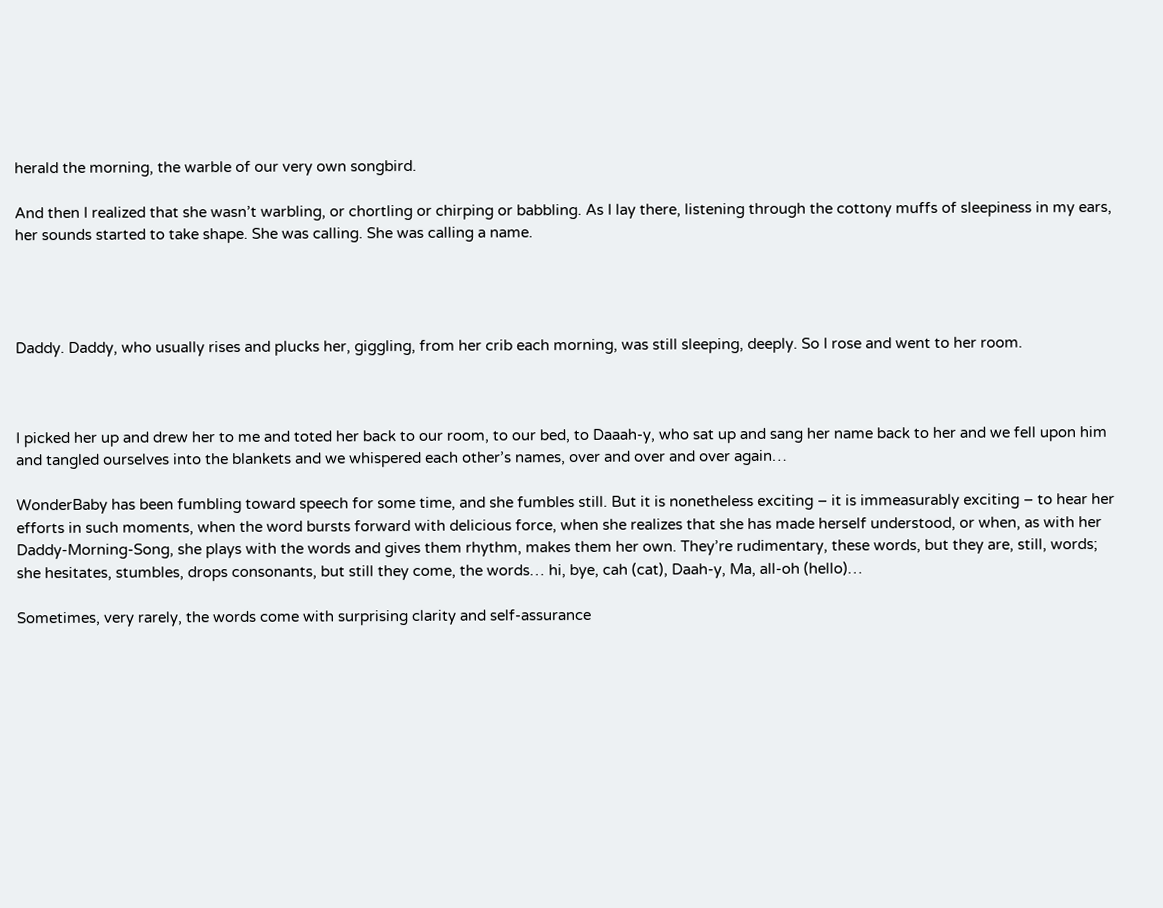herald the morning, the warble of our very own songbird.

And then I realized that she wasn’t warbling, or chortling or chirping or babbling. As I lay there, listening through the cottony muffs of sleepiness in my ears, her sounds started to take shape. She was calling. She was calling a name.




Daddy. Daddy, who usually rises and plucks her, giggling, from her crib each morning, was still sleeping, deeply. So I rose and went to her room.



I picked her up and drew her to me and toted her back to our room, to our bed, to Daaah-y, who sat up and sang her name back to her and we fell upon him and tangled ourselves into the blankets and we whispered each other’s names, over and over and over again…

WonderBaby has been fumbling toward speech for some time, and she fumbles still. But it is nonetheless exciting – it is immeasurably exciting – to hear her efforts in such moments, when the word bursts forward with delicious force, when she realizes that she has made herself understood, or when, as with her Daddy-Morning-Song, she plays with the words and gives them rhythm, makes them her own. They’re rudimentary, these words, but they are, still, words; she hesitates, stumbles, drops consonants, but still they come, the words… hi, bye, cah (cat), Daah-y, Ma, all-oh (hello)…

Sometimes, very rarely, the words come with surprising clarity and self-assurance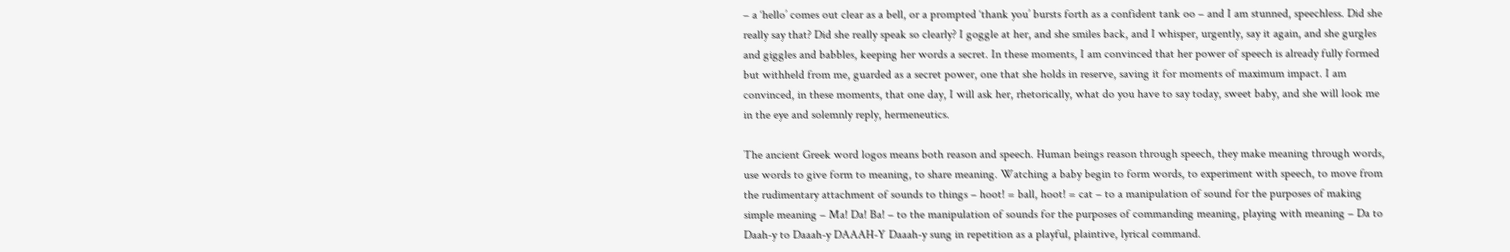– a ‘hello’ comes out clear as a bell, or a prompted ‘thank you’ bursts forth as a confident tank oo – and I am stunned, speechless. Did she really say that? Did she really speak so clearly? I goggle at her, and she smiles back, and I whisper, urgently, say it again, and she gurgles and giggles and babbles, keeping her words a secret. In these moments, I am convinced that her power of speech is already fully formed but withheld from me, guarded as a secret power, one that she holds in reserve, saving it for moments of maximum impact. I am convinced, in these moments, that one day, I will ask her, rhetorically, what do you have to say today, sweet baby, and she will look me in the eye and solemnly reply, hermeneutics.

The ancient Greek word logos means both reason and speech. Human beings reason through speech, they make meaning through words, use words to give form to meaning, to share meaning. Watching a baby begin to form words, to experiment with speech, to move from the rudimentary attachment of sounds to things – hoot! = ball, hoot! = cat – to a manipulation of sound for the purposes of making simple meaning – Ma! Da! Ba! – to the manipulation of sounds for the purposes of commanding meaning, playing with meaning – Da to Daah-y to Daaah-y DAAAH-Y Daaah-y sung in repetition as a playful, plaintive, lyrical command.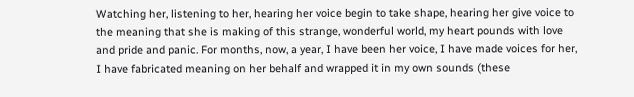Watching her, listening to her, hearing her voice begin to take shape, hearing her give voice to the meaning that she is making of this strange, wonderful world, my heart pounds with love and pride and panic. For months, now, a year, I have been her voice, I have made voices for her, I have fabricated meaning on her behalf and wrapped it in my own sounds (these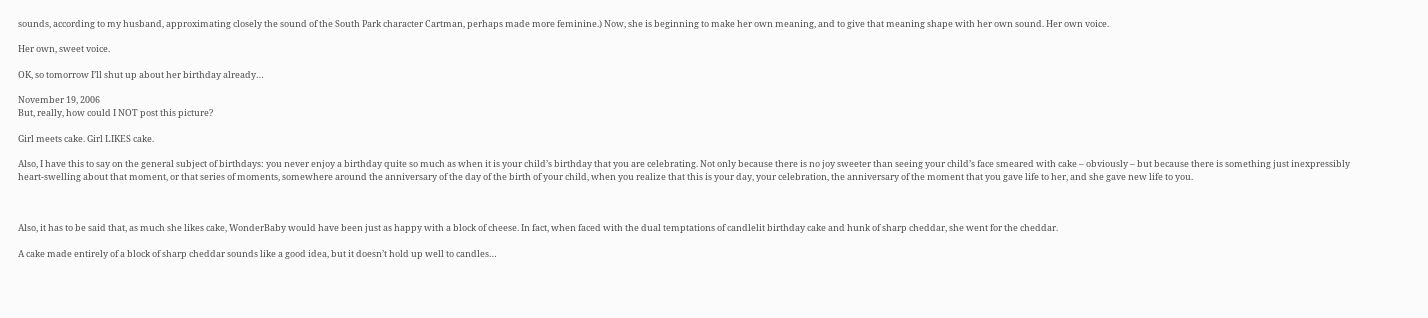sounds, according to my husband, approximating closely the sound of the South Park character Cartman, perhaps made more feminine.) Now, she is beginning to make her own meaning, and to give that meaning shape with her own sound. Her own voice.

Her own, sweet voice.

OK, so tomorrow I’ll shut up about her birthday already…

November 19, 2006
But, really, how could I NOT post this picture?

Girl meets cake. Girl LIKES cake.

Also, I have this to say on the general subject of birthdays: you never enjoy a birthday quite so much as when it is your child’s birthday that you are celebrating. Not only because there is no joy sweeter than seeing your child’s face smeared with cake – obviously – but because there is something just inexpressibly heart-swelling about that moment, or that series of moments, somewhere around the anniversary of the day of the birth of your child, when you realize that this is your day, your celebration, the anniversary of the moment that you gave life to her, and she gave new life to you.



Also, it has to be said that, as much she likes cake, WonderBaby would have been just as happy with a block of cheese. In fact, when faced with the dual temptations of candlelit birthday cake and hunk of sharp cheddar, she went for the cheddar.

A cake made entirely of a block of sharp cheddar sounds like a good idea, but it doesn’t hold up well to candles…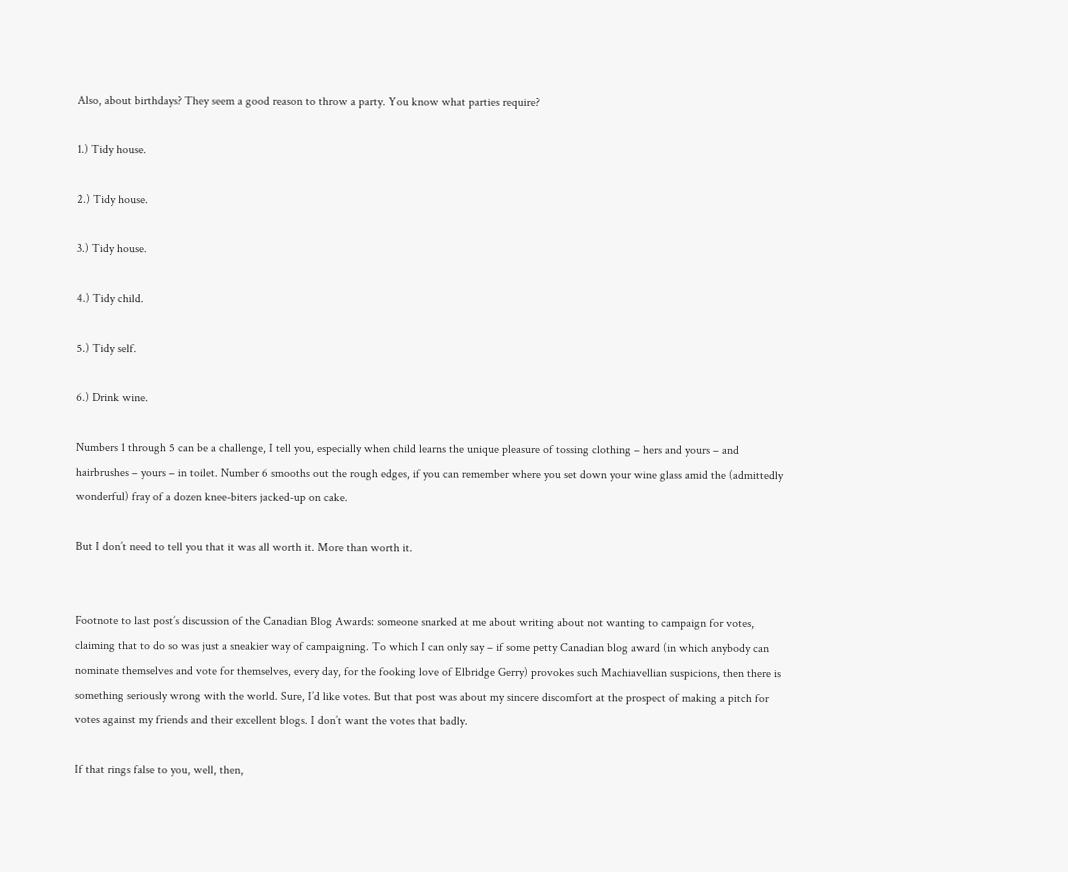Also, about birthdays? They seem a good reason to throw a party. You know what parties require?

1.) Tidy house.

2.) Tidy house.

3.) Tidy house.

4.) Tidy child.

5.) Tidy self.

6.) Drink wine.

Numbers 1 through 5 can be a challenge, I tell you, especially when child learns the unique pleasure of tossing clothing – hers and yours – and hairbrushes – yours – in toilet. Number 6 smooths out the rough edges, if you can remember where you set down your wine glass amid the (admittedly wonderful) fray of a dozen knee-biters jacked-up on cake.

But I don’t need to tell you that it was all worth it. More than worth it.


Footnote to last post’s discussion of the Canadian Blog Awards: someone snarked at me about writing about not wanting to campaign for votes, claiming that to do so was just a sneakier way of campaigning. To which I can only say – if some petty Canadian blog award (in which anybody can nominate themselves and vote for themselves, every day, for the fooking love of Elbridge Gerry) provokes such Machiavellian suspicions, then there is something seriously wrong with the world. Sure, I’d like votes. But that post was about my sincere discomfort at the prospect of making a pitch for votes against my friends and their excellent blogs. I don’t want the votes that badly.

If that rings false to you, well, then,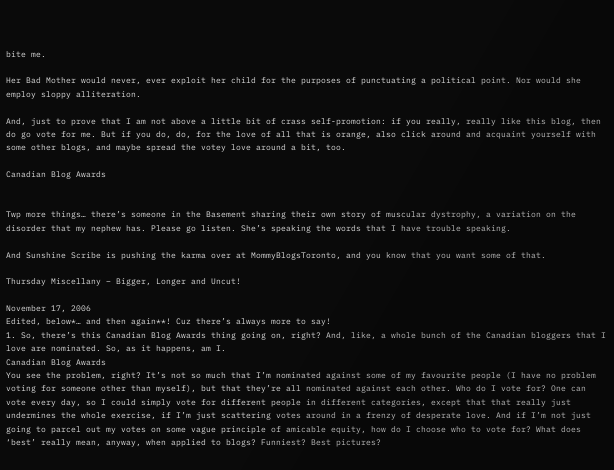bite me.

Her Bad Mother would never, ever exploit her child for the purposes of punctuating a political point. Nor would she employ sloppy alliteration.

And, just to prove that I am not above a little bit of crass self-promotion: if you really, really like this blog, then do go vote for me. But if you do, do, for the love of all that is orange, also click around and acquaint yourself with some other blogs, and maybe spread the votey love around a bit, too.

Canadian Blog Awards


Twp more things… there’s someone in the Basement sharing their own story of muscular dystrophy, a variation on the disorder that my nephew has. Please go listen. She’s speaking the words that I have trouble speaking.

And Sunshine Scribe is pushing the karma over at MommyBlogsToronto, and you know that you want some of that.

Thursday Miscellany – Bigger, Longer and Uncut!

November 17, 2006
Edited, below*… and then again**! Cuz there’s always more to say!
1. So, there’s this Canadian Blog Awards thing going on, right? And, like, a whole bunch of the Canadian bloggers that I love are nominated. So, as it happens, am I.
Canadian Blog Awards
You see the problem, right? It’s not so much that I’m nominated against some of my favourite people (I have no problem voting for someone other than myself), but that they’re all nominated against each other. Who do I vote for? One can vote every day, so I could simply vote for different people in different categories, except that that really just undermines the whole exercise, if I’m just scattering votes around in a frenzy of desperate love. And if I’m not just going to parcel out my votes on some vague principle of amicable equity, how do I choose who to vote for? What does ‘best’ really mean, anyway, when applied to blogs? Funniest? Best pictures?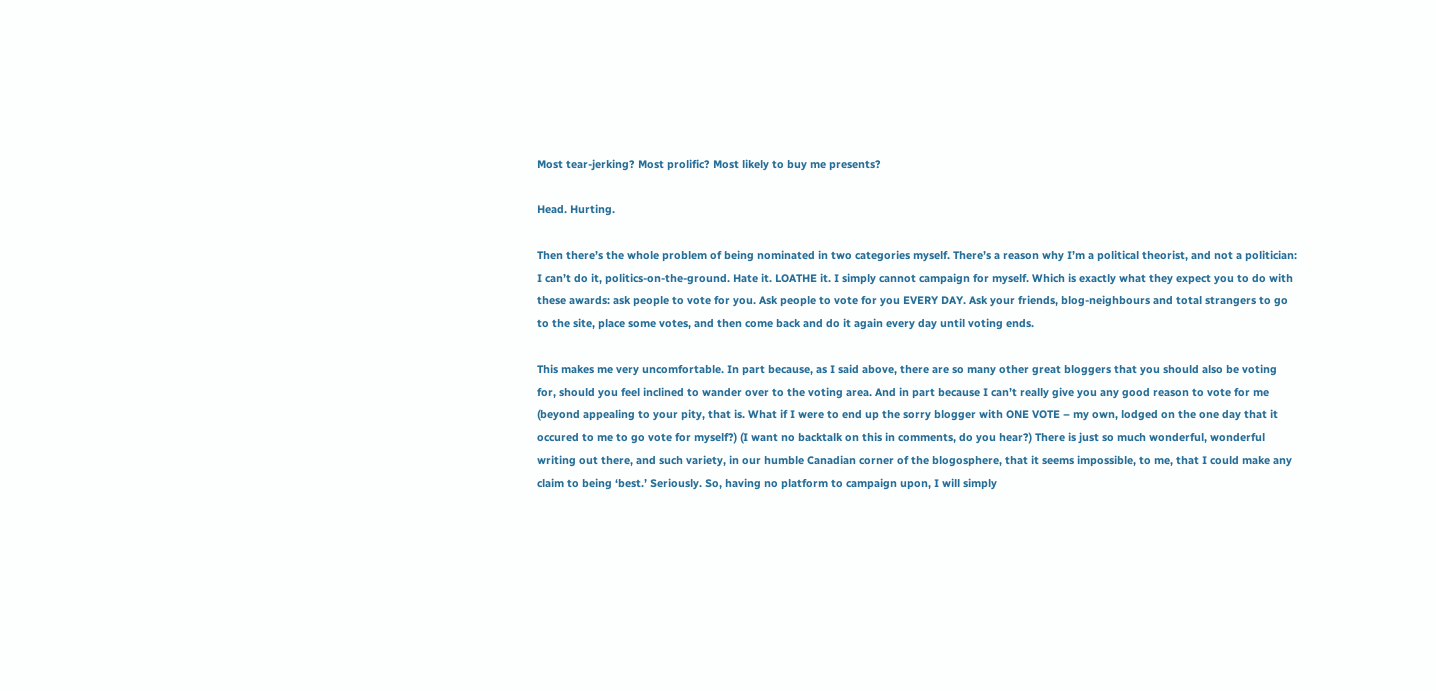Most tear-jerking? Most prolific? Most likely to buy me presents?

Head. Hurting.

Then there’s the whole problem of being nominated in two categories myself. There’s a reason why I’m a political theorist, and not a politician: I can’t do it, politics-on-the-ground. Hate it. LOATHE it. I simply cannot campaign for myself. Which is exactly what they expect you to do with these awards: ask people to vote for you. Ask people to vote for you EVERY DAY. Ask your friends, blog-neighbours and total strangers to go to the site, place some votes, and then come back and do it again every day until voting ends.

This makes me very uncomfortable. In part because, as I said above, there are so many other great bloggers that you should also be voting for, should you feel inclined to wander over to the voting area. And in part because I can’t really give you any good reason to vote for me (beyond appealing to your pity, that is. What if I were to end up the sorry blogger with ONE VOTE – my own, lodged on the one day that it occured to me to go vote for myself?) (I want no backtalk on this in comments, do you hear?) There is just so much wonderful, wonderful writing out there, and such variety, in our humble Canadian corner of the blogosphere, that it seems impossible, to me, that I could make any claim to being ‘best.’ Seriously. So, having no platform to campaign upon, I will simply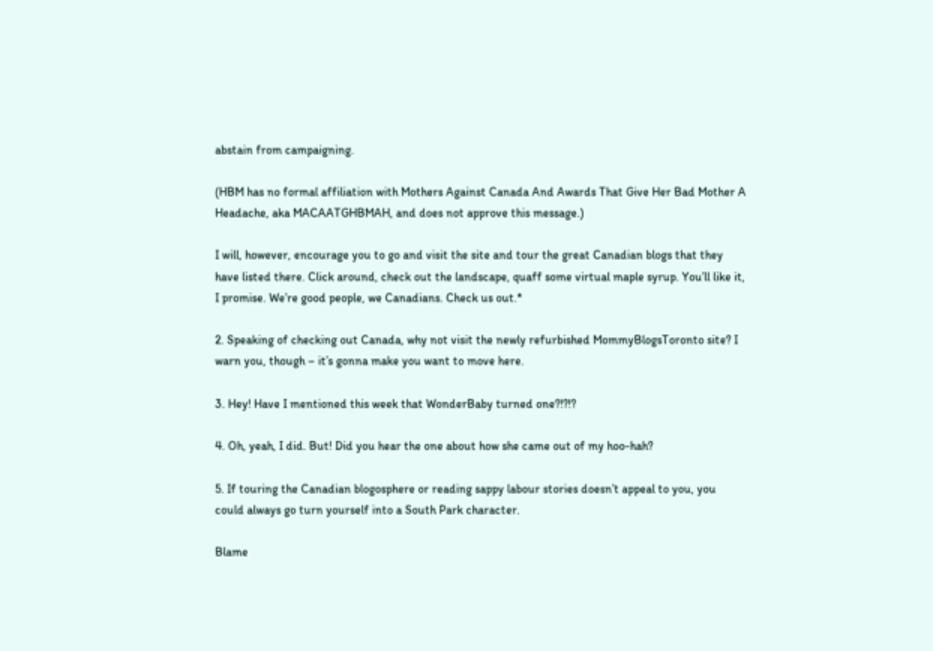abstain from campaigning.

(HBM has no formal affiliation with Mothers Against Canada And Awards That Give Her Bad Mother A Headache, aka MACAATGHBMAH, and does not approve this message.)

I will, however, encourage you to go and visit the site and tour the great Canadian blogs that they have listed there. Click around, check out the landscape, quaff some virtual maple syrup. You’ll like it, I promise. We’re good people, we Canadians. Check us out.*

2. Speaking of checking out Canada, why not visit the newly refurbished MommyBlogsToronto site? I warn you, though – it’s gonna make you want to move here.

3. Hey! Have I mentioned this week that WonderBaby turned one?!?!?

4. Oh, yeah, I did. But! Did you hear the one about how she came out of my hoo-hah?

5. If touring the Canadian blogosphere or reading sappy labour stories doesn’t appeal to you, you could always go turn yourself into a South Park character.

Blame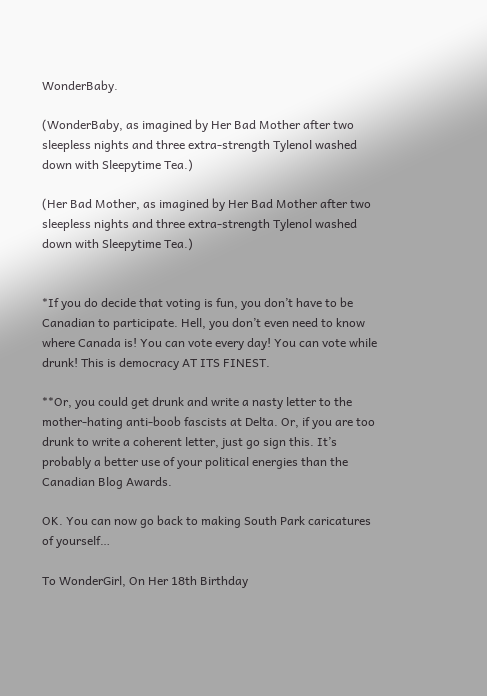WonderBaby.

(WonderBaby, as imagined by Her Bad Mother after two sleepless nights and three extra-strength Tylenol washed down with Sleepytime Tea.)

(Her Bad Mother, as imagined by Her Bad Mother after two sleepless nights and three extra-strength Tylenol washed down with Sleepytime Tea.)


*If you do decide that voting is fun, you don’t have to be Canadian to participate. Hell, you don’t even need to know where Canada is! You can vote every day! You can vote while drunk! This is democracy AT ITS FINEST.

**Or, you could get drunk and write a nasty letter to the mother-hating anti-boob fascists at Delta. Or, if you are too drunk to write a coherent letter, just go sign this. It’s probably a better use of your political energies than the Canadian Blog Awards.

OK. You can now go back to making South Park caricatures of yourself…

To WonderGirl, On Her 18th Birthday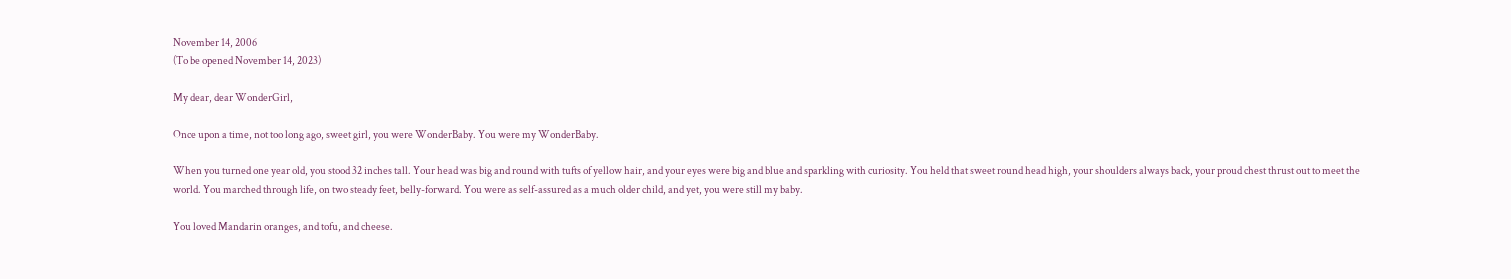November 14, 2006
(To be opened November 14, 2023)

My dear, dear WonderGirl,

Once upon a time, not too long ago, sweet girl, you were WonderBaby. You were my WonderBaby.

When you turned one year old, you stood 32 inches tall. Your head was big and round with tufts of yellow hair, and your eyes were big and blue and sparkling with curiosity. You held that sweet round head high, your shoulders always back, your proud chest thrust out to meet the world. You marched through life, on two steady feet, belly-forward. You were as self-assured as a much older child, and yet, you were still my baby.

You loved Mandarin oranges, and tofu, and cheese.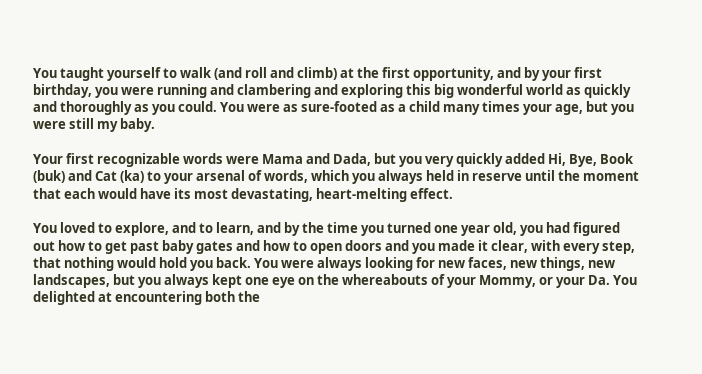You taught yourself to walk (and roll and climb) at the first opportunity, and by your first birthday, you were running and clambering and exploring this big wonderful world as quickly and thoroughly as you could. You were as sure-footed as a child many times your age, but you were still my baby.

Your first recognizable words were Mama and Dada, but you very quickly added Hi, Bye, Book (buk) and Cat (ka) to your arsenal of words, which you always held in reserve until the moment that each would have its most devastating, heart-melting effect.

You loved to explore, and to learn, and by the time you turned one year old, you had figured out how to get past baby gates and how to open doors and you made it clear, with every step, that nothing would hold you back. You were always looking for new faces, new things, new landscapes, but you always kept one eye on the whereabouts of your Mommy, or your Da. You delighted at encountering both the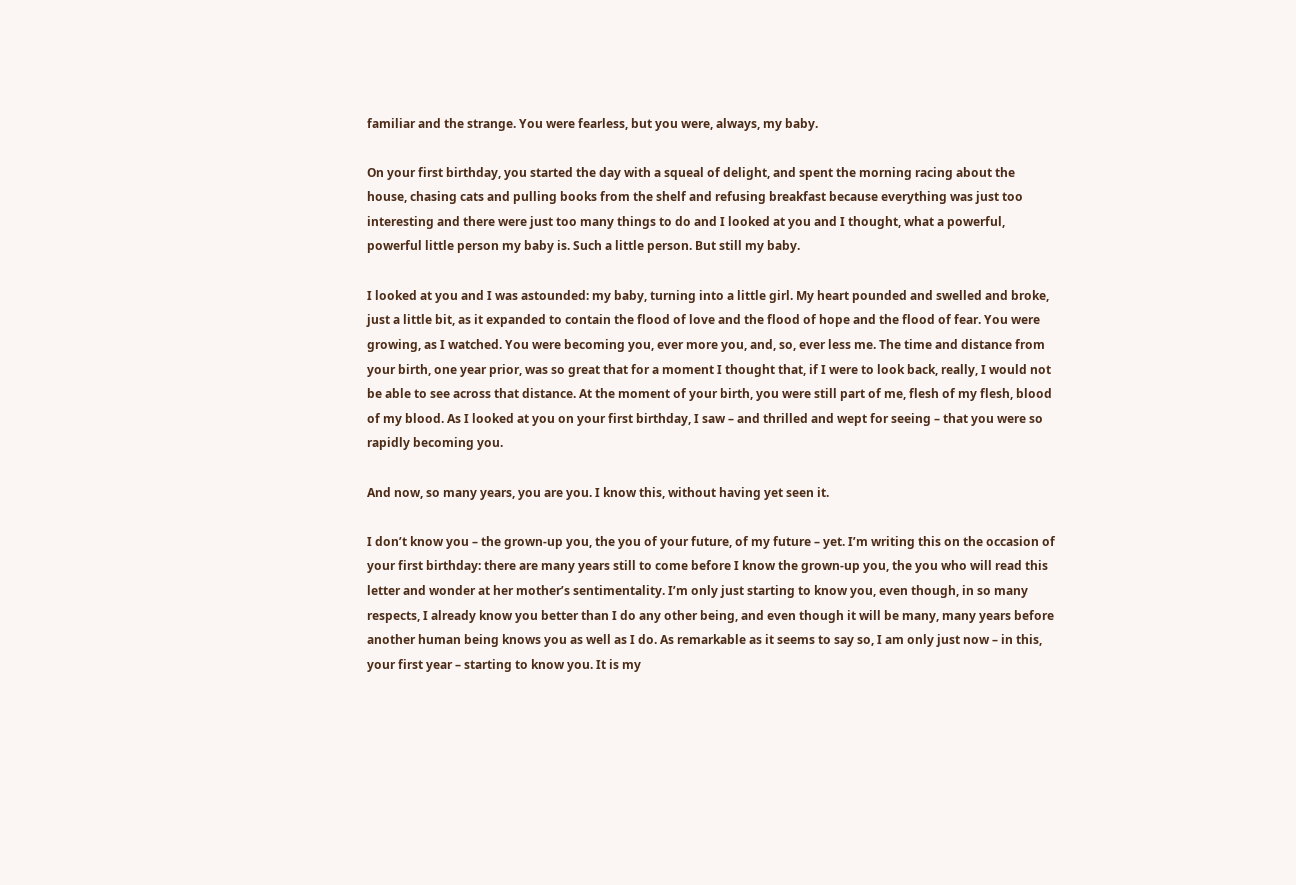familiar and the strange. You were fearless, but you were, always, my baby.

On your first birthday, you started the day with a squeal of delight, and spent the morning racing about the house, chasing cats and pulling books from the shelf and refusing breakfast because everything was just too interesting and there were just too many things to do and I looked at you and I thought, what a powerful, powerful little person my baby is. Such a little person. But still my baby.

I looked at you and I was astounded: my baby, turning into a little girl. My heart pounded and swelled and broke, just a little bit, as it expanded to contain the flood of love and the flood of hope and the flood of fear. You were growing, as I watched. You were becoming you, ever more you, and, so, ever less me. The time and distance from your birth, one year prior, was so great that for a moment I thought that, if I were to look back, really, I would not be able to see across that distance. At the moment of your birth, you were still part of me, flesh of my flesh, blood of my blood. As I looked at you on your first birthday, I saw – and thrilled and wept for seeing – that you were so rapidly becoming you.

And now, so many years, you are you. I know this, without having yet seen it.

I don’t know you – the grown-up you, the you of your future, of my future – yet. I’m writing this on the occasion of your first birthday: there are many years still to come before I know the grown-up you, the you who will read this letter and wonder at her mother’s sentimentality. I’m only just starting to know you, even though, in so many respects, I already know you better than I do any other being, and even though it will be many, many years before another human being knows you as well as I do. As remarkable as it seems to say so, I am only just now – in this, your first year – starting to know you. It is my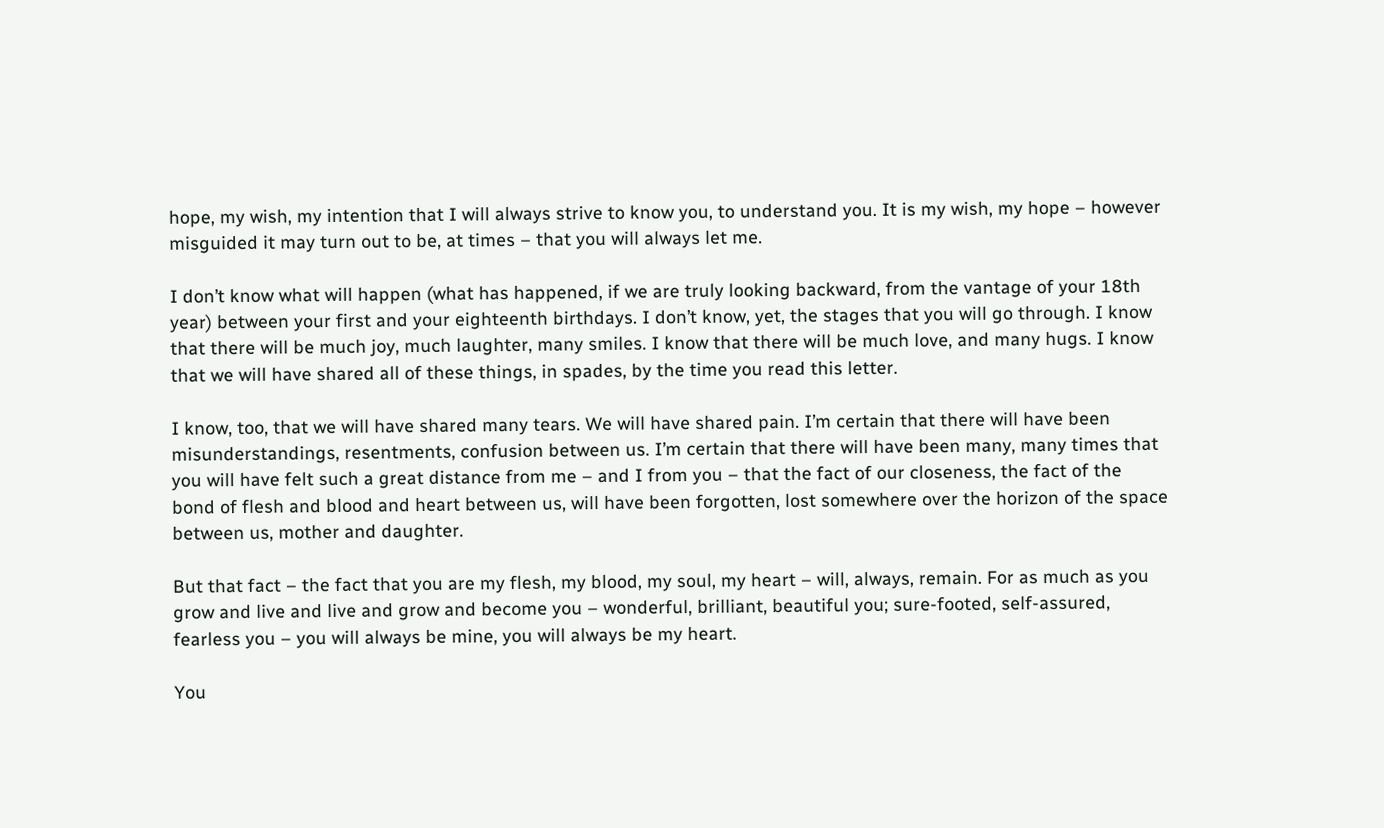hope, my wish, my intention that I will always strive to know you, to understand you. It is my wish, my hope – however misguided it may turn out to be, at times – that you will always let me.

I don’t know what will happen (what has happened, if we are truly looking backward, from the vantage of your 18th year) between your first and your eighteenth birthdays. I don’t know, yet, the stages that you will go through. I know that there will be much joy, much laughter, many smiles. I know that there will be much love, and many hugs. I know that we will have shared all of these things, in spades, by the time you read this letter.

I know, too, that we will have shared many tears. We will have shared pain. I’m certain that there will have been misunderstandings, resentments, confusion between us. I’m certain that there will have been many, many times that you will have felt such a great distance from me – and I from you – that the fact of our closeness, the fact of the bond of flesh and blood and heart between us, will have been forgotten, lost somewhere over the horizon of the space between us, mother and daughter.

But that fact – the fact that you are my flesh, my blood, my soul, my heart – will, always, remain. For as much as you grow and live and live and grow and become you – wonderful, brilliant, beautiful you; sure-footed, self-assured, fearless you – you will always be mine, you will always be my heart.

You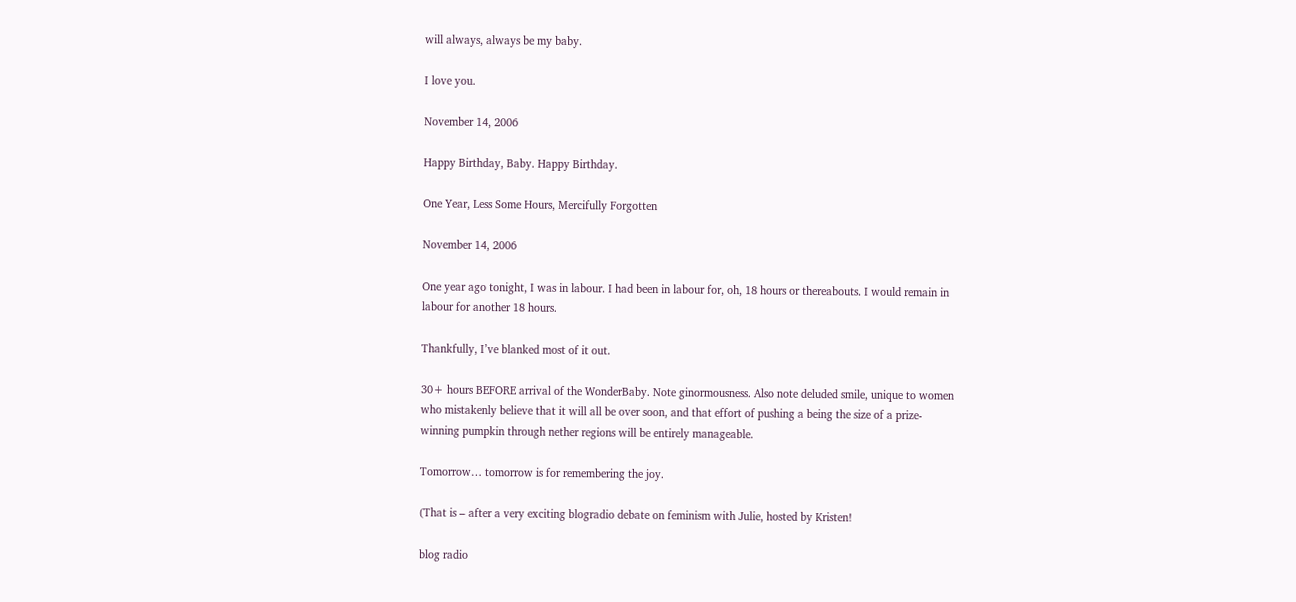will always, always be my baby.

I love you.

November 14, 2006

Happy Birthday, Baby. Happy Birthday.

One Year, Less Some Hours, Mercifully Forgotten

November 14, 2006

One year ago tonight, I was in labour. I had been in labour for, oh, 18 hours or thereabouts. I would remain in labour for another 18 hours.

Thankfully, I’ve blanked most of it out.

30+ hours BEFORE arrival of the WonderBaby. Note ginormousness. Also note deluded smile, unique to women who mistakenly believe that it will all be over soon, and that effort of pushing a being the size of a prize-winning pumpkin through nether regions will be entirely manageable.

Tomorrow… tomorrow is for remembering the joy.

(That is – after a very exciting blogradio debate on feminism with Julie, hosted by Kristen!

blog radio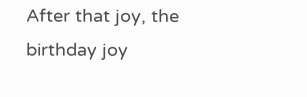After that joy, the birthday joy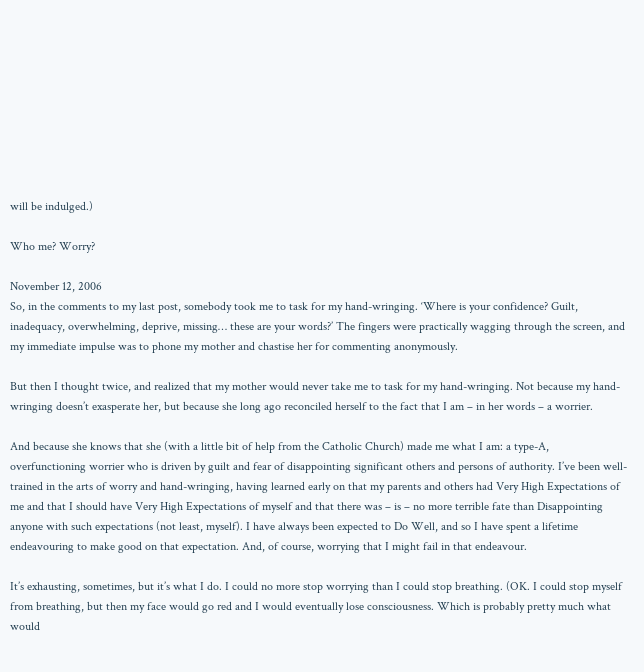will be indulged.)

Who me? Worry?

November 12, 2006
So, in the comments to my last post, somebody took me to task for my hand-wringing. ‘Where is your confidence? Guilt, inadequacy, overwhelming, deprive, missing… these are your words?’ The fingers were practically wagging through the screen, and my immediate impulse was to phone my mother and chastise her for commenting anonymously.

But then I thought twice, and realized that my mother would never take me to task for my hand-wringing. Not because my hand-wringing doesn’t exasperate her, but because she long ago reconciled herself to the fact that I am – in her words – a worrier.

And because she knows that she (with a little bit of help from the Catholic Church) made me what I am: a type-A, overfunctioning worrier who is driven by guilt and fear of disappointing significant others and persons of authority. I’ve been well-trained in the arts of worry and hand-wringing, having learned early on that my parents and others had Very High Expectations of me and that I should have Very High Expectations of myself and that there was – is – no more terrible fate than Disappointing anyone with such expectations (not least, myself). I have always been expected to Do Well, and so I have spent a lifetime endeavouring to make good on that expectation. And, of course, worrying that I might fail in that endeavour.

It’s exhausting, sometimes, but it’s what I do. I could no more stop worrying than I could stop breathing. (OK. I could stop myself from breathing, but then my face would go red and I would eventually lose consciousness. Which is probably pretty much what would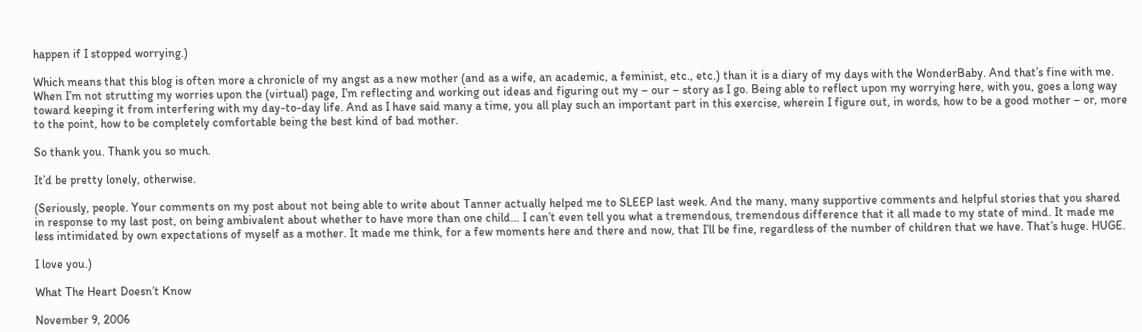happen if I stopped worrying.)

Which means that this blog is often more a chronicle of my angst as a new mother (and as a wife, an academic, a feminist, etc., etc.) than it is a diary of my days with the WonderBaby. And that’s fine with me. When I’m not strutting my worries upon the (virtual) page, I’m reflecting and working out ideas and figuring out my – our – story as I go. Being able to reflect upon my worrying here, with you, goes a long way toward keeping it from interfering with my day-to-day life. And as I have said many a time, you all play such an important part in this exercise, wherein I figure out, in words, how to be a good mother – or, more to the point, how to be completely comfortable being the best kind of bad mother.

So thank you. Thank you so much.

It’d be pretty lonely, otherwise.

(Seriously, people. Your comments on my post about not being able to write about Tanner actually helped me to SLEEP last week. And the many, many supportive comments and helpful stories that you shared in response to my last post, on being ambivalent about whether to have more than one child… I can’t even tell you what a tremendous, tremendous difference that it all made to my state of mind. It made me less intimidated by own expectations of myself as a mother. It made me think, for a few moments here and there and now, that I’ll be fine, regardless of the number of children that we have. That’s huge. HUGE.

I love you.)

What The Heart Doesn’t Know

November 9, 2006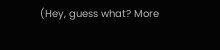(Hey, guess what? More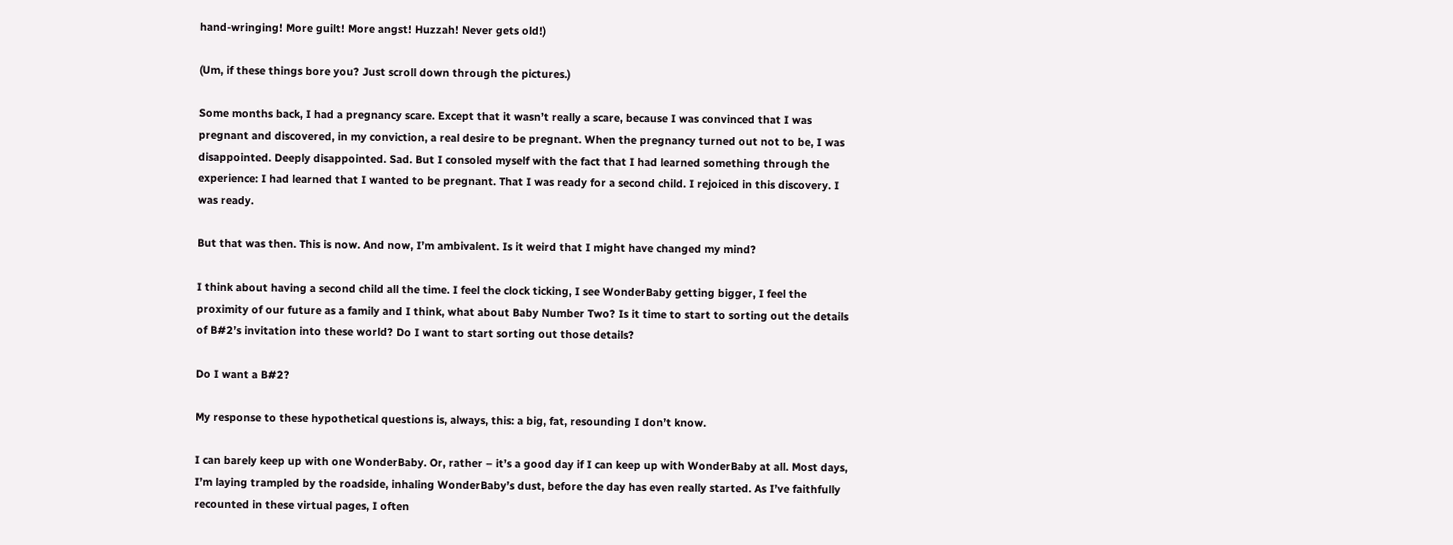hand-wringing! More guilt! More angst! Huzzah! Never gets old!)

(Um, if these things bore you? Just scroll down through the pictures.)

Some months back, I had a pregnancy scare. Except that it wasn’t really a scare, because I was convinced that I was pregnant and discovered, in my conviction, a real desire to be pregnant. When the pregnancy turned out not to be, I was disappointed. Deeply disappointed. Sad. But I consoled myself with the fact that I had learned something through the experience: I had learned that I wanted to be pregnant. That I was ready for a second child. I rejoiced in this discovery. I was ready.

But that was then. This is now. And now, I’m ambivalent. Is it weird that I might have changed my mind?

I think about having a second child all the time. I feel the clock ticking, I see WonderBaby getting bigger, I feel the proximity of our future as a family and I think, what about Baby Number Two? Is it time to start to sorting out the details of B#2’s invitation into these world? Do I want to start sorting out those details?

Do I want a B#2?

My response to these hypothetical questions is, always, this: a big, fat, resounding I don’t know.

I can barely keep up with one WonderBaby. Or, rather – it’s a good day if I can keep up with WonderBaby at all. Most days, I’m laying trampled by the roadside, inhaling WonderBaby’s dust, before the day has even really started. As I’ve faithfully recounted in these virtual pages, I often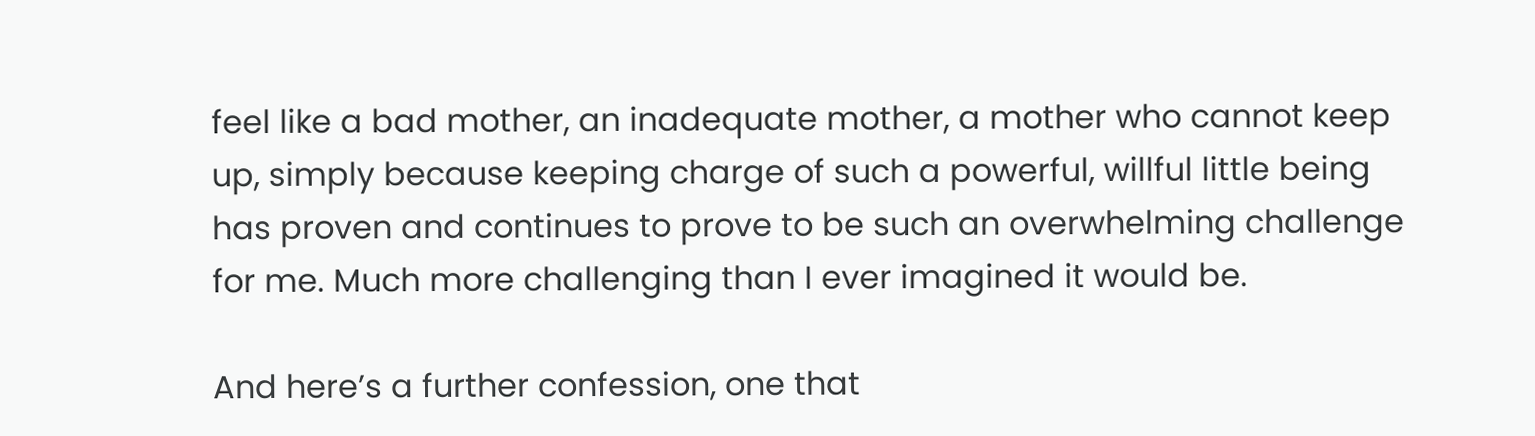feel like a bad mother, an inadequate mother, a mother who cannot keep up, simply because keeping charge of such a powerful, willful little being has proven and continues to prove to be such an overwhelming challenge for me. Much more challenging than I ever imagined it would be.

And here’s a further confession, one that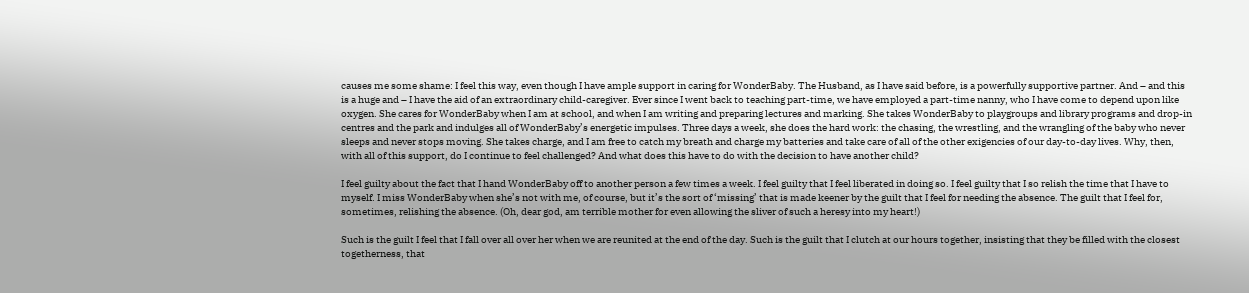causes me some shame: I feel this way, even though I have ample support in caring for WonderBaby. The Husband, as I have said before, is a powerfully supportive partner. And – and this is a huge and – I have the aid of an extraordinary child-caregiver. Ever since I went back to teaching part-time, we have employed a part-time nanny, who I have come to depend upon like oxygen. She cares for WonderBaby when I am at school, and when I am writing and preparing lectures and marking. She takes WonderBaby to playgroups and library programs and drop-in centres and the park and indulges all of WonderBaby’s energetic impulses. Three days a week, she does the hard work: the chasing, the wrestling, and the wrangling of the baby who never sleeps and never stops moving. She takes charge, and I am free to catch my breath and charge my batteries and take care of all of the other exigencies of our day-to-day lives. Why, then, with all of this support, do I continue to feel challenged? And what does this have to do with the decision to have another child?

I feel guilty about the fact that I hand WonderBaby off to another person a few times a week. I feel guilty that I feel liberated in doing so. I feel guilty that I so relish the time that I have to myself. I miss WonderBaby when she’s not with me, of course, but it’s the sort of ‘missing’ that is made keener by the guilt that I feel for needing the absence. The guilt that I feel for, sometimes, relishing the absence. (Oh, dear god, am terrible mother for even allowing the sliver of such a heresy into my heart!)

Such is the guilt I feel that I fall over all over her when we are reunited at the end of the day. Such is the guilt that I clutch at our hours together, insisting that they be filled with the closest togetherness, that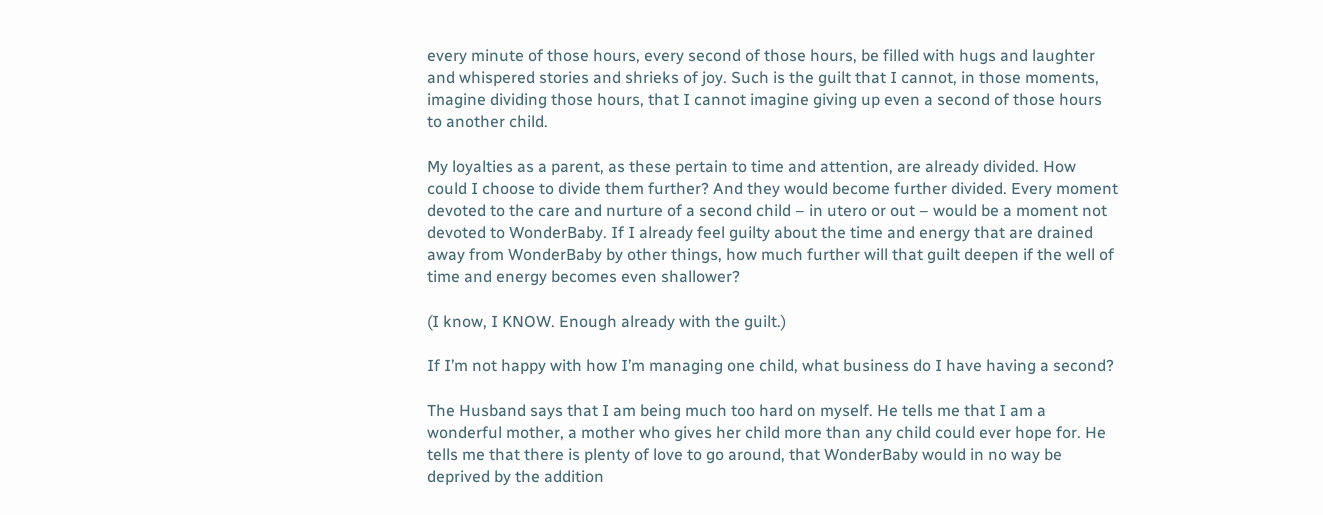every minute of those hours, every second of those hours, be filled with hugs and laughter and whispered stories and shrieks of joy. Such is the guilt that I cannot, in those moments, imagine dividing those hours, that I cannot imagine giving up even a second of those hours to another child.

My loyalties as a parent, as these pertain to time and attention, are already divided. How could I choose to divide them further? And they would become further divided. Every moment devoted to the care and nurture of a second child – in utero or out – would be a moment not devoted to WonderBaby. If I already feel guilty about the time and energy that are drained away from WonderBaby by other things, how much further will that guilt deepen if the well of time and energy becomes even shallower?

(I know, I KNOW. Enough already with the guilt.)

If I’m not happy with how I’m managing one child, what business do I have having a second?

The Husband says that I am being much too hard on myself. He tells me that I am a wonderful mother, a mother who gives her child more than any child could ever hope for. He tells me that there is plenty of love to go around, that WonderBaby would in no way be deprived by the addition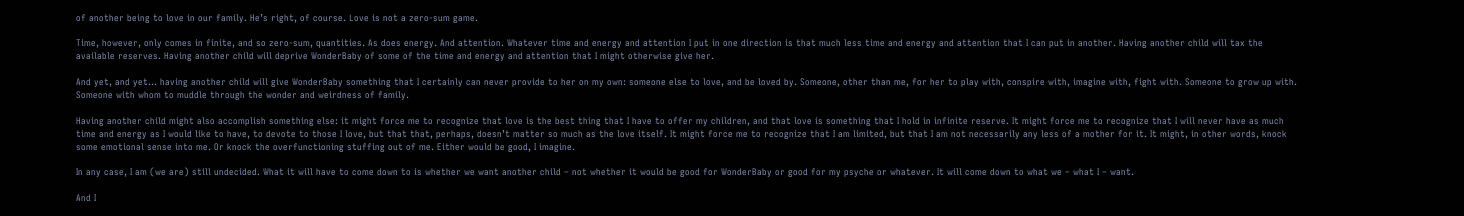of another being to love in our family. He’s right, of course. Love is not a zero-sum game.

Time, however, only comes in finite, and so zero-sum, quantities. As does energy. And attention. Whatever time and energy and attention I put in one direction is that much less time and energy and attention that I can put in another. Having another child will tax the available reserves. Having another child will deprive WonderBaby of some of the time and energy and attention that I might otherwise give her.

And yet, and yet… having another child will give WonderBaby something that I certainly can never provide to her on my own: someone else to love, and be loved by. Someone, other than me, for her to play with, conspire with, imagine with, fight with. Someone to grow up with. Someone with whom to muddle through the wonder and weirdness of family.

Having another child might also accomplish something else: it might force me to recognize that love is the best thing that I have to offer my children, and that love is something that I hold in infinite reserve. It might force me to recognize that I will never have as much time and energy as I would like to have, to devote to those I love, but that that, perhaps, doesn’t matter so much as the love itself. It might force me to recognize that I am limited, but that I am not necessarily any less of a mother for it. It might, in other words, knock some emotional sense into me. Or knock the overfunctioning stuffing out of me. Either would be good, I imagine.

In any case, I am (we are) still undecided. What it will have to come down to is whether we want another child – not whether it would be good for WonderBaby or good for my psyche or whatever. It will come down to what we – what I – want.

And I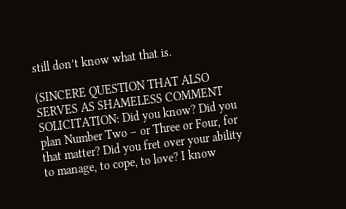still don’t know what that is.

(SINCERE QUESTION THAT ALSO SERVES AS SHAMELESS COMMENT SOLICITATION: Did you know? Did you plan Number Two – or Three or Four, for that matter? Did you fret over your ability to manage, to cope, to love? I know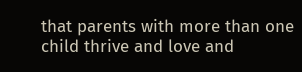that parents with more than one child thrive and love and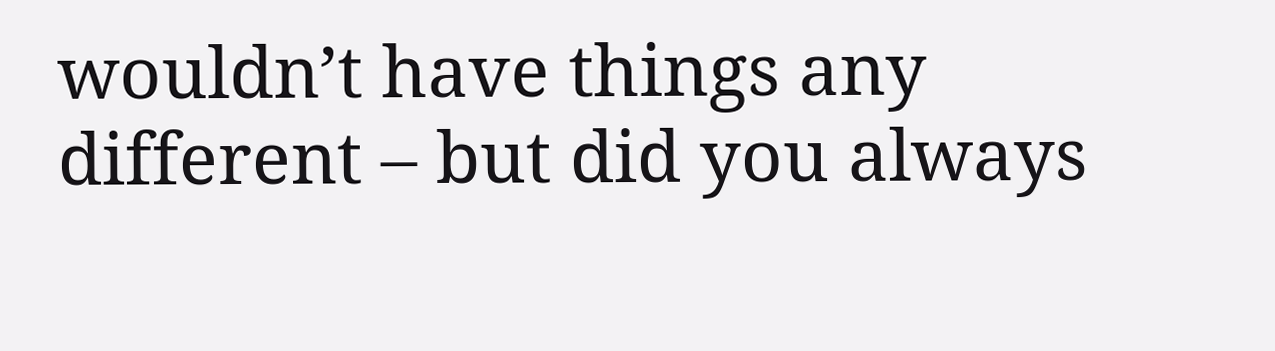wouldn’t have things any different – but did you always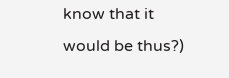know that it would be thus?)